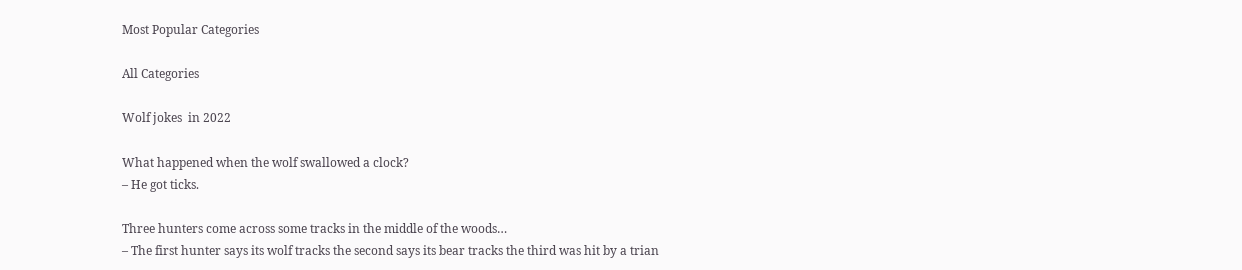Most Popular Categories

All Categories

Wolf jokes  in 2022

What happened when the wolf swallowed a clock?
– He got ticks.

Three hunters come across some tracks in the middle of the woods…
– The first hunter says its wolf tracks the second says its bear tracks the third was hit by a trian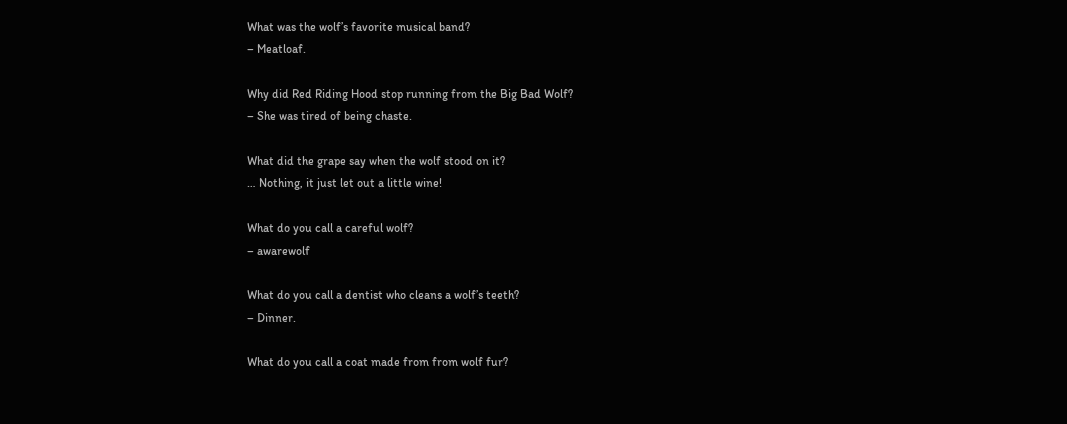What was the wolf’s favorite musical band?
– Meatloaf.

Why did Red Riding Hood stop running from the Big Bad Wolf?
– She was tired of being chaste.

What did the grape say when the wolf stood on it?
… Nothing, it just let out a little wine!

What do you call a careful wolf?
– awarewolf

What do you call a dentist who cleans a wolf’s teeth?
– Dinner.

What do you call a coat made from from wolf fur?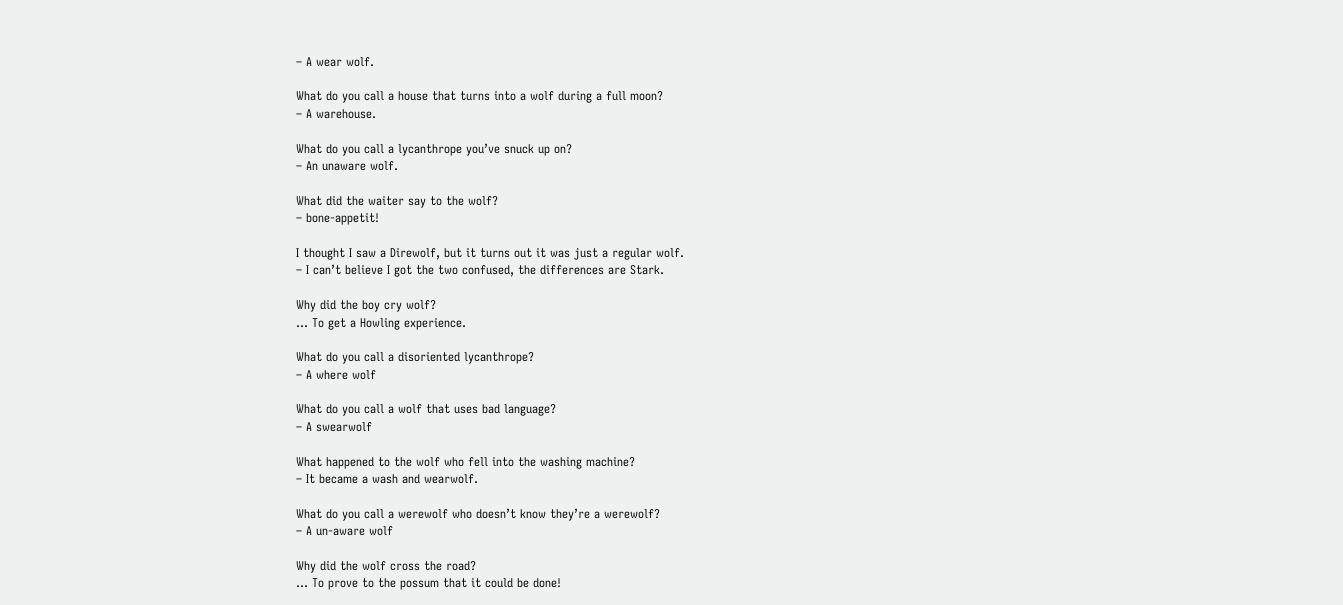– A wear wolf.

What do you call a house that turns into a wolf during a full moon?
– A warehouse.

What do you call a lycanthrope you’ve snuck up on?
– An unaware wolf.

What did the waiter say to the wolf?
– bone-appetit!

I thought I saw a Direwolf, but it turns out it was just a regular wolf.
– I can’t believe I got the two confused, the differences are Stark.

Why did the boy cry wolf?
… To get a Howling experience.

What do you call a disoriented lycanthrope?
– A where wolf

What do you call a wolf that uses bad language?
– A swearwolf

What happened to the wolf who fell into the washing machine?
– It became a wash and wearwolf.

What do you call a werewolf who doesn’t know they’re a werewolf?
– A un-aware wolf

Why did the wolf cross the road?
… To prove to the possum that it could be done!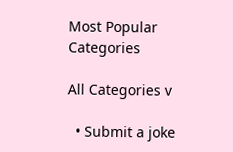Most Popular Categories

All Categories v

  • Submit a joke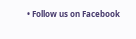• Follow us on Facebook